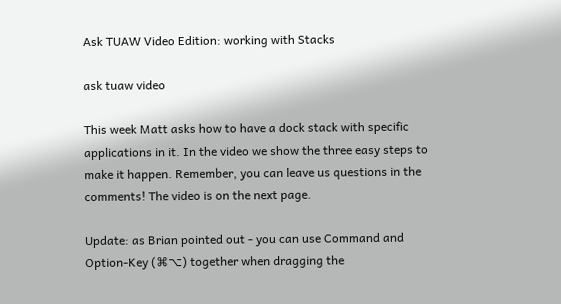Ask TUAW Video Edition: working with Stacks

ask tuaw video

This week Matt asks how to have a dock stack with specific applications in it. In the video we show the three easy steps to make it happen. Remember, you can leave us questions in the comments! The video is on the next page.

Update: as Brian pointed out - you can use Command and Option-Key (⌘⌥) together when dragging the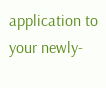application to your newly-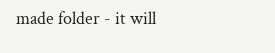made folder - it will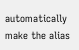automatically make the alias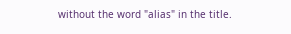without the word "alias" in the title.